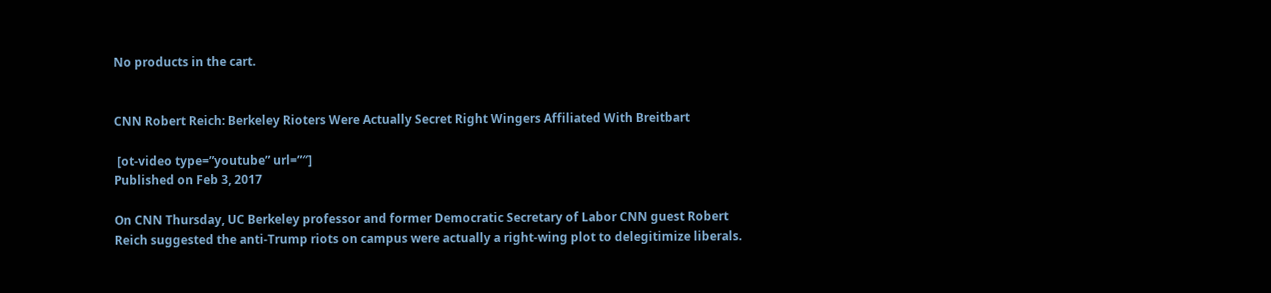No products in the cart.


CNN Robert Reich: Berkeley Rioters Were Actually Secret Right Wingers Affiliated With Breitbart

 [ot-video type=”youtube” url=”″]
Published on Feb 3, 2017

On CNN Thursday, UC Berkeley professor and former Democratic Secretary of Labor CNN guest Robert Reich suggested the anti-Trump riots on campus were actually a right-wing plot to delegitimize liberals.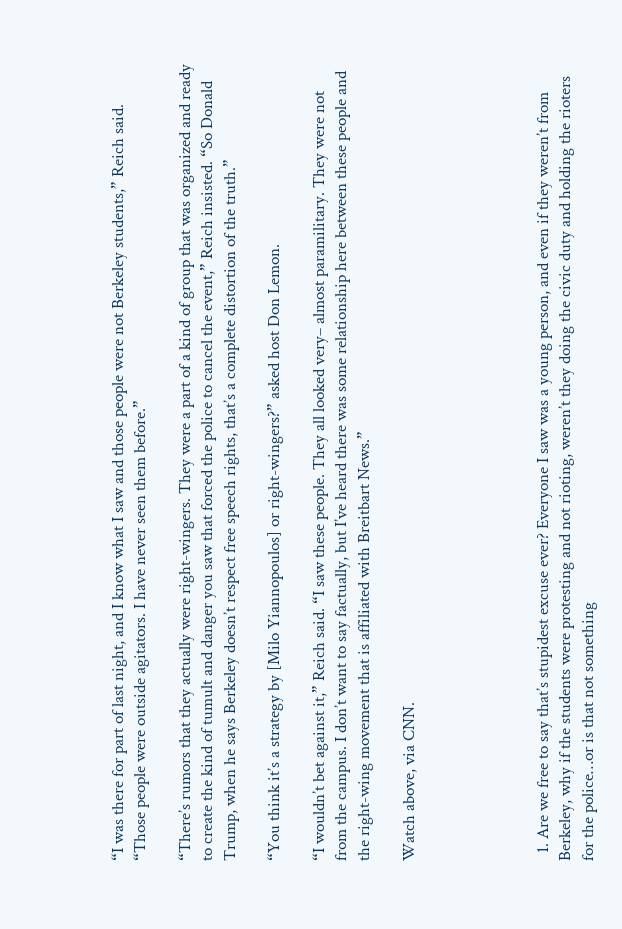“I was there for part of last night, and I know what I saw and those people were not Berkeley students,” Reich said. “Those people were outside agitators. I have never seen them before.”

“There’s rumors that they actually were right-wingers. They were a part of a kind of group that was organized and ready to create the kind of tumult and danger you saw that forced the police to cancel the event,” Reich insisted. “So Donald Trump, when he says Berkeley doesn’t respect free speech rights, that’s a complete distortion of the truth.”

“You think it’s a strategy by [Milo Yiannopoulos] or right-wingers?” asked host Don Lemon.

“I wouldn’t bet against it,” Reich said. “I saw these people. They all looked very– almost paramilitary. They were not from the campus. I don’t want to say factually, but I’ve heard there was some relationship here between these people and the right-wing movement that is affiliated with Breitbart News.”

Watch above, via CNN.





  1. Are we free to say that’s stupidest excuse ever? Everyone I saw was a young person, and even if they weren’t from Berkeley, why if the students were protesting and not rioting, weren’t they doing the civic duty and holding the rioters for the police…or is that not something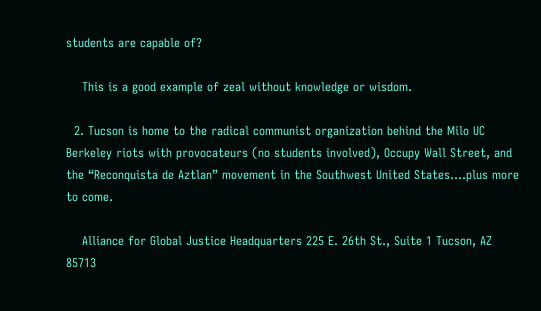students are capable of?

    This is a good example of zeal without knowledge or wisdom.

  2. Tucson is home to the radical communist organization behind the Milo UC Berkeley riots with provocateurs (no students involved), Occupy Wall Street, and the “Reconquista de Aztlan” movement in the Southwest United States….plus more to come.

    Alliance for Global Justice Headquarters 225 E. 26th St., Suite 1 Tucson, AZ 85713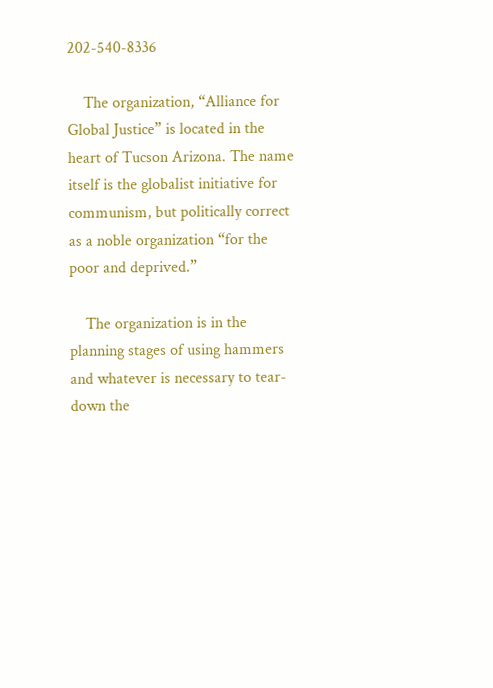202-540-8336

    The organization, “Alliance for Global Justice” is located in the heart of Tucson Arizona. The name itself is the globalist initiative for communism, but politically correct as a noble organization “for the poor and deprived.”

    The organization is in the planning stages of using hammers and whatever is necessary to tear-down the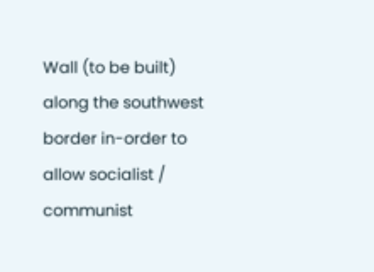Wall (to be built) along the southwest border in-order to allow socialist / communist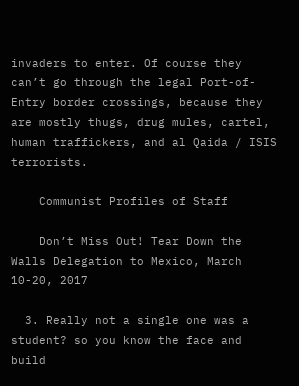invaders to enter. Of course they can’t go through the legal Port-of-Entry border crossings, because they are mostly thugs, drug mules, cartel, human traffickers, and al Qaida / ISIS terrorists.

    Communist Profiles of Staff

    Don’t Miss Out! Tear Down the Walls Delegation to Mexico, March 10-20, 2017

  3. Really not a single one was a student? so you know the face and build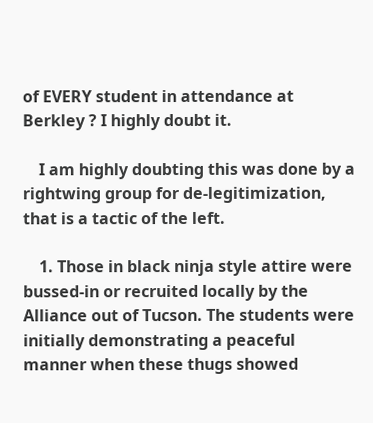of EVERY student in attendance at Berkley ? I highly doubt it.

    I am highly doubting this was done by a rightwing group for de-legitimization, that is a tactic of the left.

    1. Those in black ninja style attire were bussed-in or recruited locally by the Alliance out of Tucson. The students were initially demonstrating a peaceful manner when these thugs showed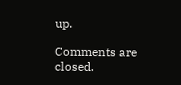up.

Comments are closed.